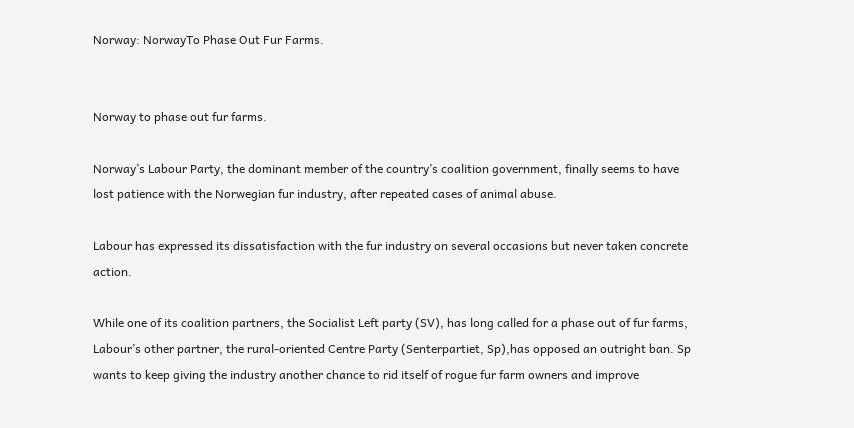Norway: NorwayTo Phase Out Fur Farms.


Norway to phase out fur farms.

Norway’s Labour Party, the dominant member of the country’s coalition government, finally seems to have lost patience with the Norwegian fur industry, after repeated cases of animal abuse.

Labour has expressed its dissatisfaction with the fur industry on several occasions but never taken concrete action.

While one of its coalition partners, the Socialist Left party (SV), has long called for a phase out of fur farms, Labour’s other partner, the rural-oriented Centre Party (Senterpartiet, Sp),has opposed an outright ban. Sp wants to keep giving the industry another chance to rid itself of rogue fur farm owners and improve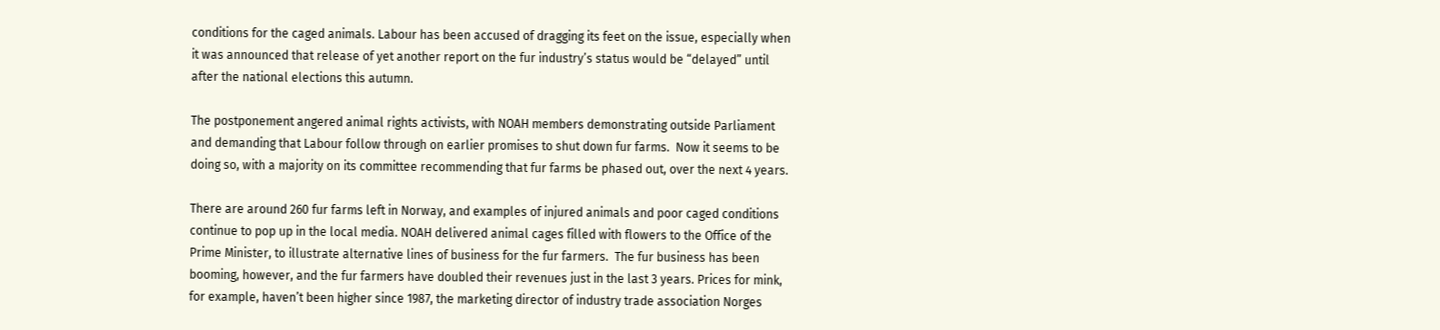conditions for the caged animals. Labour has been accused of dragging its feet on the issue, especially when it was announced that release of yet another report on the fur industry’s status would be “delayed” until after the national elections this autumn.

The postponement angered animal rights activists, with NOAH members demonstrating outside Parliament and demanding that Labour follow through on earlier promises to shut down fur farms.  Now it seems to be doing so, with a majority on its committee recommending that fur farms be phased out, over the next 4 years.

There are around 260 fur farms left in Norway, and examples of injured animals and poor caged conditions continue to pop up in the local media. NOAH delivered animal cages filled with flowers to the Office of the Prime Minister, to illustrate alternative lines of business for the fur farmers.  The fur business has been booming, however, and the fur farmers have doubled their revenues just in the last 3 years. Prices for mink, for example, haven’t been higher since 1987, the marketing director of industry trade association Norges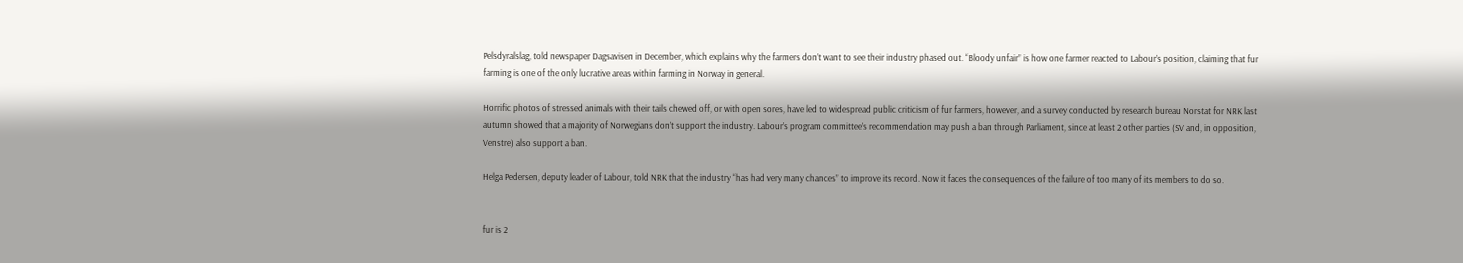Pelsdyralslag, told newspaper Dagsavisen in December, which explains why the farmers don’t want to see their industry phased out. “Bloody unfair” is how one farmer reacted to Labour’s position, claiming that fur farming is one of the only lucrative areas within farming in Norway in general.

Horrific photos of stressed animals with their tails chewed off, or with open sores, have led to widespread public criticism of fur farmers, however, and a survey conducted by research bureau Norstat for NRK last autumn showed that a majority of Norwegians don’t support the industry. Labour’s program committee’s recommendation may push a ban through Parliament, since at least 2 other parties (SV and, in opposition, Venstre) also support a ban.

Helga Pedersen, deputy leader of Labour, told NRK that the industry “has had very many chances” to improve its record. Now it faces the consequences of the failure of too many of its members to do so.


fur is 2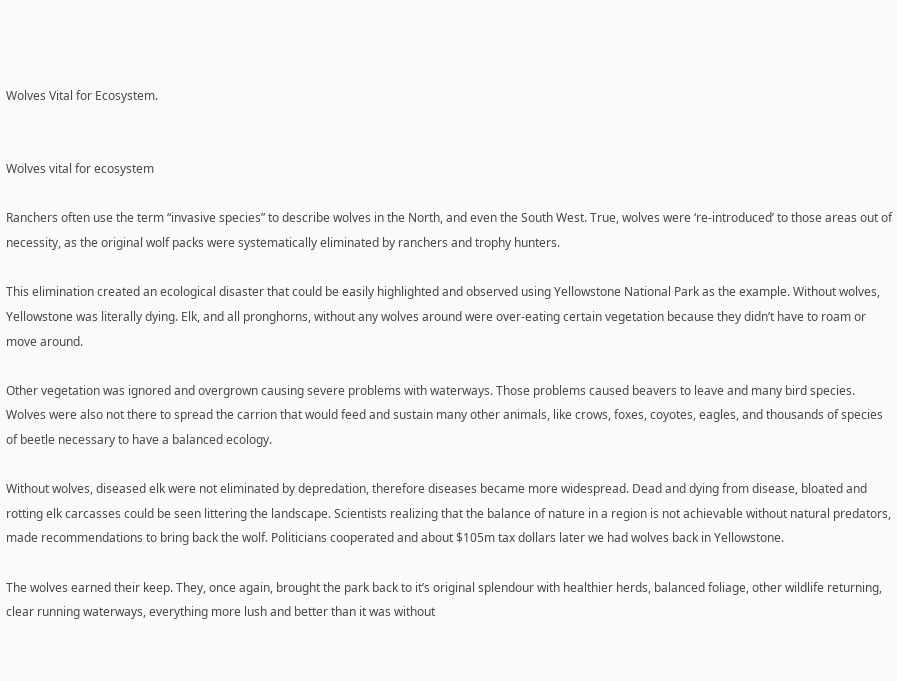Wolves Vital for Ecosystem.


Wolves vital for ecosystem

Ranchers often use the term “invasive species” to describe wolves in the North, and even the South West. True, wolves were ‘re-introduced’ to those areas out of necessity, as the original wolf packs were systematically eliminated by ranchers and trophy hunters.

This elimination created an ecological disaster that could be easily highlighted and observed using Yellowstone National Park as the example. Without wolves, Yellowstone was literally dying. Elk, and all pronghorns, without any wolves around were over-eating certain vegetation because they didn’t have to roam or move around.

Other vegetation was ignored and overgrown causing severe problems with waterways. Those problems caused beavers to leave and many bird species. Wolves were also not there to spread the carrion that would feed and sustain many other animals, like crows, foxes, coyotes, eagles, and thousands of species of beetle necessary to have a balanced ecology.

Without wolves, diseased elk were not eliminated by depredation, therefore diseases became more widespread. Dead and dying from disease, bloated and rotting elk carcasses could be seen littering the landscape. Scientists realizing that the balance of nature in a region is not achievable without natural predators, made recommendations to bring back the wolf. Politicians cooperated and about $105m tax dollars later we had wolves back in Yellowstone.

The wolves earned their keep. They, once again, brought the park back to it’s original splendour with healthier herds, balanced foliage, other wildlife returning, clear running waterways, everything more lush and better than it was without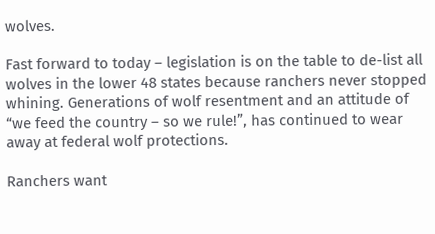wolves.

Fast forward to today – legislation is on the table to de-list all wolves in the lower 48 states because ranchers never stopped whining. Generations of wolf resentment and an attitude of “we feed the country – so we rule!”, has continued to wear away at federal wolf protections.

Ranchers want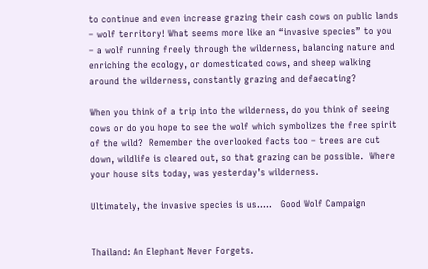to continue and even increase grazing their cash cows on public lands – wolf territory! What seems more like an “invasive species” to you – a wolf running freely through the wilderness, balancing nature and enriching the ecology, or domesticated cows, and sheep walking around the wilderness, constantly grazing and defaecating?

When you think of a trip into the wilderness, do you think of seeing cows or do you hope to see the wolf which symbolizes the free spirit of the wild?  Remember the overlooked facts too – trees are cut down, wildlife is cleared out, so that grazing can be possible.  Where your house sits today, was yesterday’s wilderness.

Ultimately, the invasive species is us…..   Good Wolf Campaign


Thailand: An Elephant Never Forgets.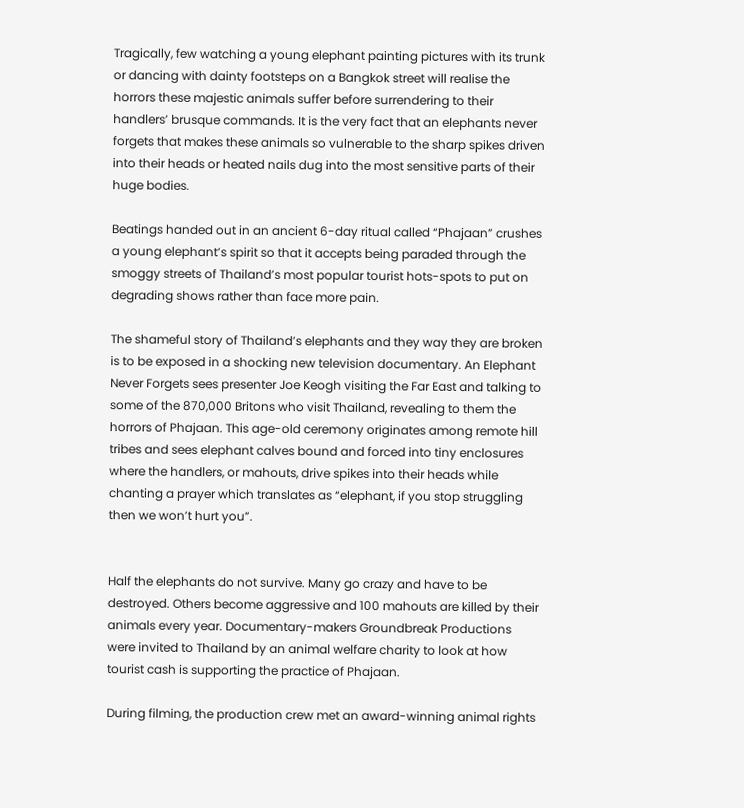Tragically, few watching a young elephant painting pictures with its trunk or dancing with dainty footsteps on a Bangkok street will realise the horrors these majestic animals suffer before surrendering to their handlers’ brusque commands. It is the very fact that an elephants never forgets that makes these animals so vulnerable to the sharp spikes driven into their heads or heated nails dug into the most sensitive parts of their huge bodies.

Beatings handed out in an ancient 6-day ritual called “Phajaan” crushes a young elephant’s spirit so that it accepts being paraded through the smoggy streets of Thailand’s most popular tourist hots-spots to put on degrading shows rather than face more pain.

The shameful story of Thailand’s elephants and they way they are broken is to be exposed in a shocking new television documentary. An Elephant Never Forgets sees presenter Joe Keogh visiting the Far East and talking to some of the 870,000 Britons who visit Thailand, revealing to them the horrors of Phajaan. This age-old ceremony originates among remote hill tribes and sees elephant calves bound and forced into tiny enclosures where the handlers, or mahouts, drive spikes into their heads while chanting a prayer which translates as “elephant, if you stop struggling then we won’t hurt you”.


Half the elephants do not survive. Many go crazy and have to be destroyed. Others become aggressive and 100 mahouts are killed by their animals every year. Documentary-makers Groundbreak Productions were invited to Thailand by an animal welfare charity to look at how tourist cash is supporting the practice of Phajaan.

During filming, the production crew met an award-winning animal rights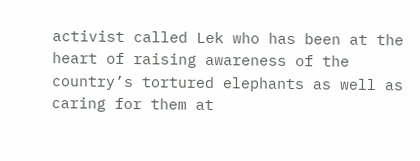activist called Lek who has been at the heart of raising awareness of the country’s tortured elephants as well as caring for them at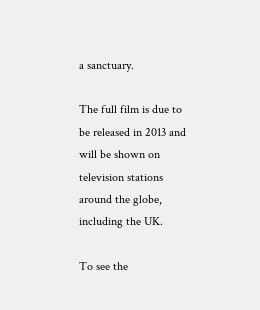a sanctuary.

The full film is due to be released in 2013 and will be shown on television stations around the globe, including the UK.

To see the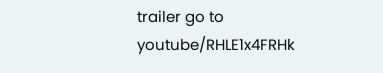trailer go to youtube/RHLE1x4FRHk